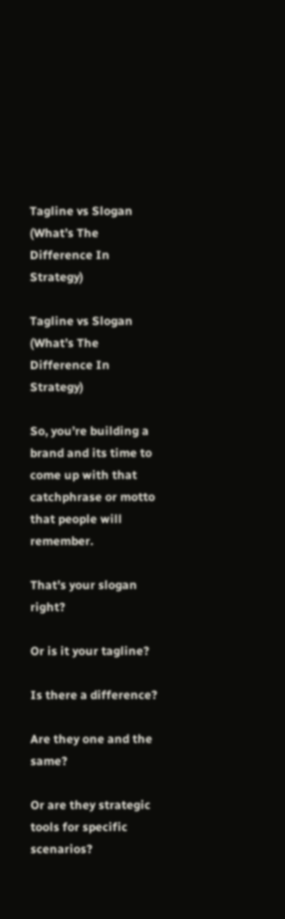Tagline vs Slogan (What’s The Difference In Strategy)

Tagline vs Slogan (What’s The Difference In Strategy)

So, you’re building a brand and its time to come up with that catchphrase or motto that people will remember.

That’s your slogan right?

Or is it your tagline?

Is there a difference?

Are they one and the same?

Or are they strategic tools for specific scenarios?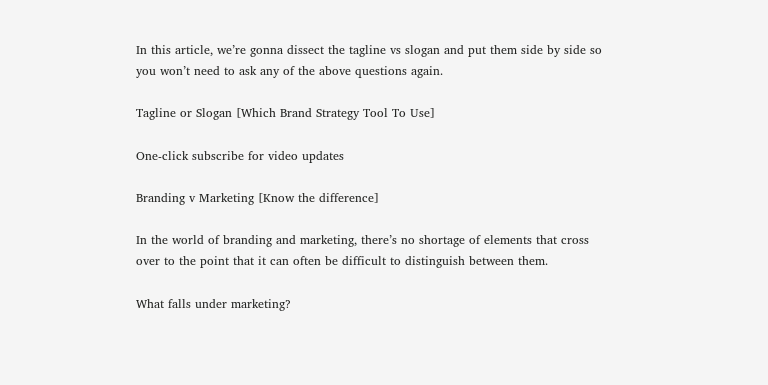In this article, we’re gonna dissect the tagline vs slogan and put them side by side so you won’t need to ask any of the above questions again.

Tagline or Slogan [Which Brand Strategy Tool To Use]

One-click subscribe for video updates

Branding v Marketing [Know the difference]

In the world of branding and marketing, there’s no shortage of elements that cross over to the point that it can often be difficult to distinguish between them.

What falls under marketing?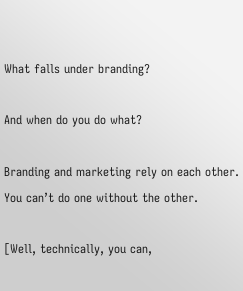What falls under branding?

And when do you do what?

Branding and marketing rely on each other. You can’t do one without the other.

[Well, technically, you can,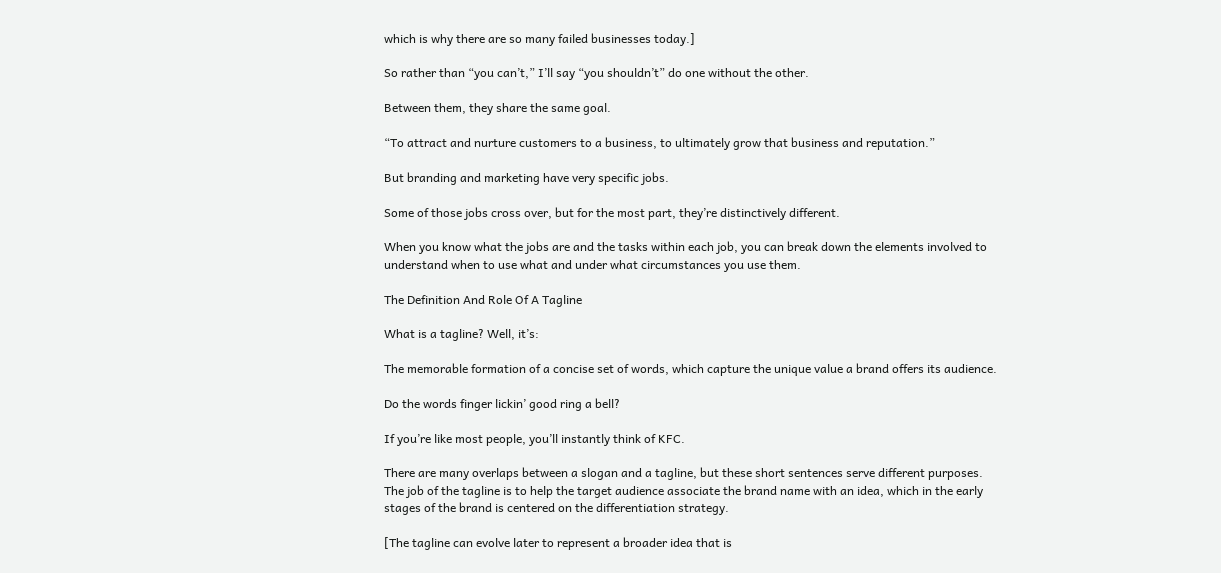which is why there are so many failed businesses today.]

So rather than “you can’t,” I’ll say “you shouldn’t” do one without the other.

Between them, they share the same goal.

“To attract and nurture customers to a business, to ultimately grow that business and reputation.”

But branding and marketing have very specific jobs.

Some of those jobs cross over, but for the most part, they’re distinctively different.

When you know what the jobs are and the tasks within each job, you can break down the elements involved to understand when to use what and under what circumstances you use them.

The Definition And Role Of A Tagline

What is a tagline? Well, it’s:

The memorable formation of a concise set of words, which capture the unique value a brand offers its audience.

Do the words finger lickin’ good ring a bell?

If you’re like most people, you’ll instantly think of KFC.

There are many overlaps between a slogan and a tagline, but these short sentences serve different purposes. The job of the tagline is to help the target audience associate the brand name with an idea, which in the early stages of the brand is centered on the differentiation strategy.

[The tagline can evolve later to represent a broader idea that is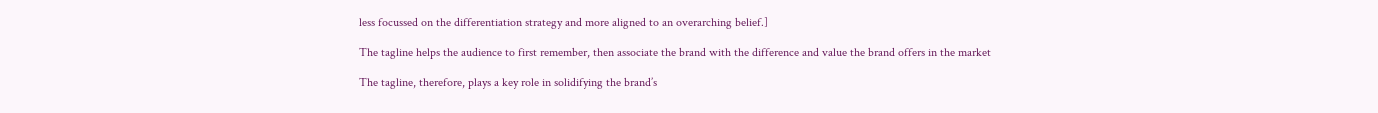less focussed on the differentiation strategy and more aligned to an overarching belief.]

The tagline helps the audience to first remember, then associate the brand with the difference and value the brand offers in the market

The tagline, therefore, plays a key role in solidifying the brand’s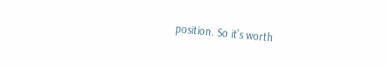position. So it’s worth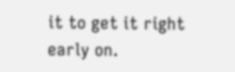it to get it right early on.